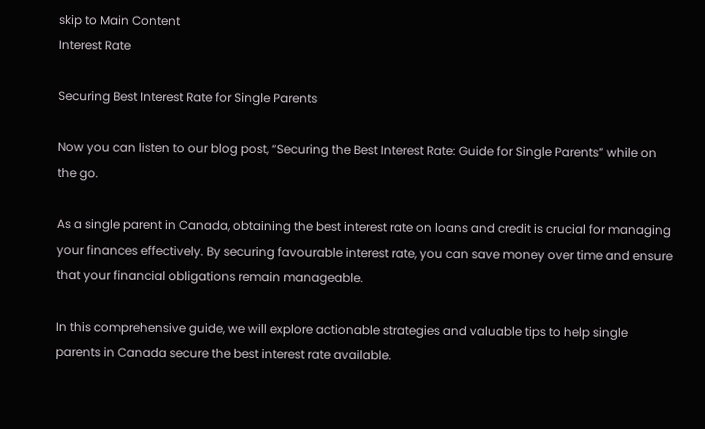skip to Main Content
Interest Rate

Securing Best Interest Rate for Single Parents

Now you can listen to our blog post, “Securing the Best Interest Rate: Guide for Single Parents” while on the go.

As a single parent in Canada, obtaining the best interest rate on loans and credit is crucial for managing your finances effectively. By securing favourable interest rate, you can save money over time and ensure that your financial obligations remain manageable.

In this comprehensive guide, we will explore actionable strategies and valuable tips to help single parents in Canada secure the best interest rate available.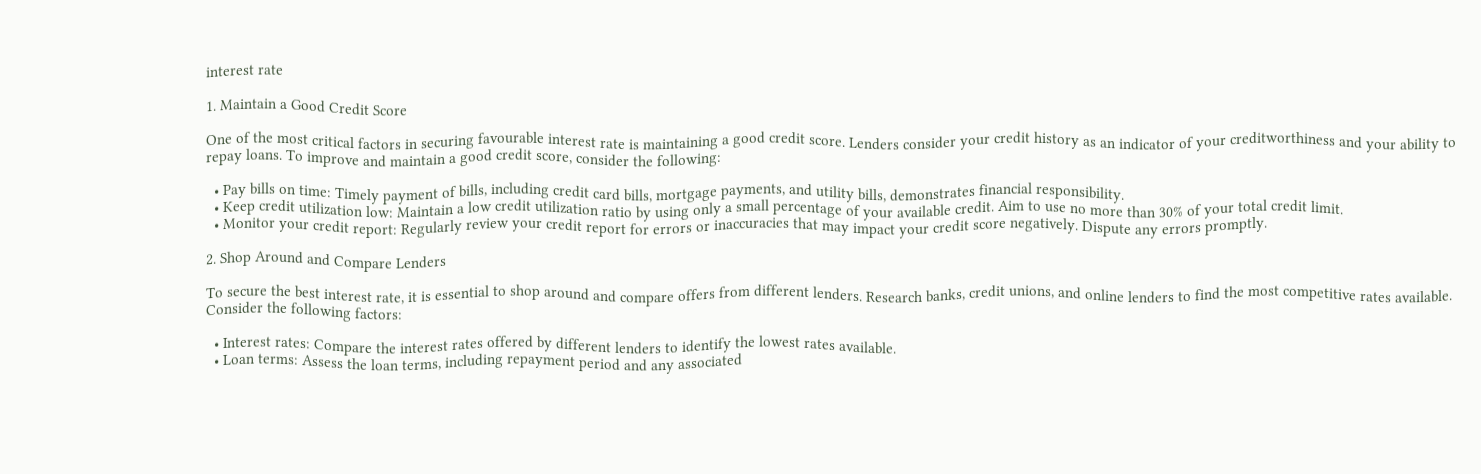interest rate

1. Maintain a Good Credit Score

One of the most critical factors in securing favourable interest rate is maintaining a good credit score. Lenders consider your credit history as an indicator of your creditworthiness and your ability to repay loans. To improve and maintain a good credit score, consider the following:

  • Pay bills on time: Timely payment of bills, including credit card bills, mortgage payments, and utility bills, demonstrates financial responsibility.
  • Keep credit utilization low: Maintain a low credit utilization ratio by using only a small percentage of your available credit. Aim to use no more than 30% of your total credit limit.
  • Monitor your credit report: Regularly review your credit report for errors or inaccuracies that may impact your credit score negatively. Dispute any errors promptly.

2. Shop Around and Compare Lenders

To secure the best interest rate, it is essential to shop around and compare offers from different lenders. Research banks, credit unions, and online lenders to find the most competitive rates available. Consider the following factors:

  • Interest rates: Compare the interest rates offered by different lenders to identify the lowest rates available.
  • Loan terms: Assess the loan terms, including repayment period and any associated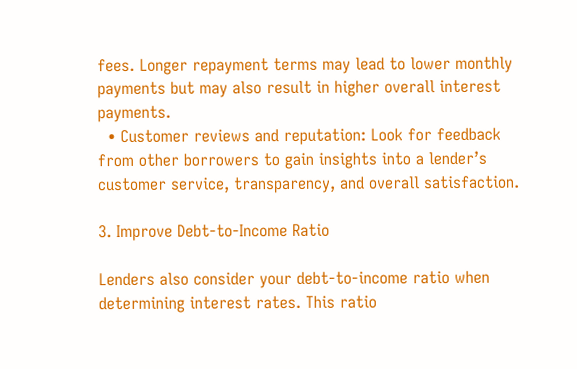fees. Longer repayment terms may lead to lower monthly payments but may also result in higher overall interest payments.
  • Customer reviews and reputation: Look for feedback from other borrowers to gain insights into a lender’s customer service, transparency, and overall satisfaction.

3. Improve Debt-to-Income Ratio

Lenders also consider your debt-to-income ratio when determining interest rates. This ratio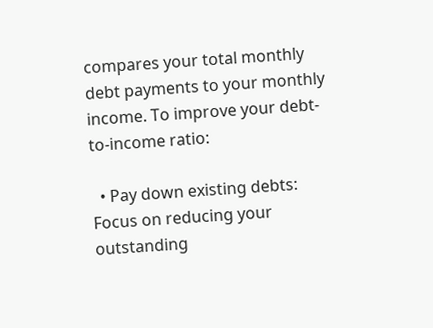compares your total monthly debt payments to your monthly income. To improve your debt-to-income ratio:

  • Pay down existing debts: Focus on reducing your outstanding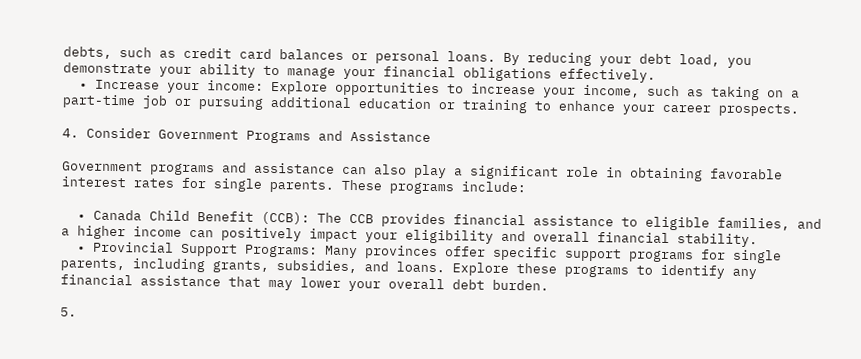debts, such as credit card balances or personal loans. By reducing your debt load, you demonstrate your ability to manage your financial obligations effectively.
  • Increase your income: Explore opportunities to increase your income, such as taking on a part-time job or pursuing additional education or training to enhance your career prospects.

4. Consider Government Programs and Assistance

Government programs and assistance can also play a significant role in obtaining favorable interest rates for single parents. These programs include:

  • Canada Child Benefit (CCB): The CCB provides financial assistance to eligible families, and a higher income can positively impact your eligibility and overall financial stability.
  • Provincial Support Programs: Many provinces offer specific support programs for single parents, including grants, subsidies, and loans. Explore these programs to identify any financial assistance that may lower your overall debt burden.

5.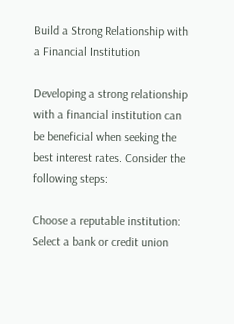Build a Strong Relationship with a Financial Institution

Developing a strong relationship with a financial institution can be beneficial when seeking the best interest rates. Consider the following steps:

Choose a reputable institution: Select a bank or credit union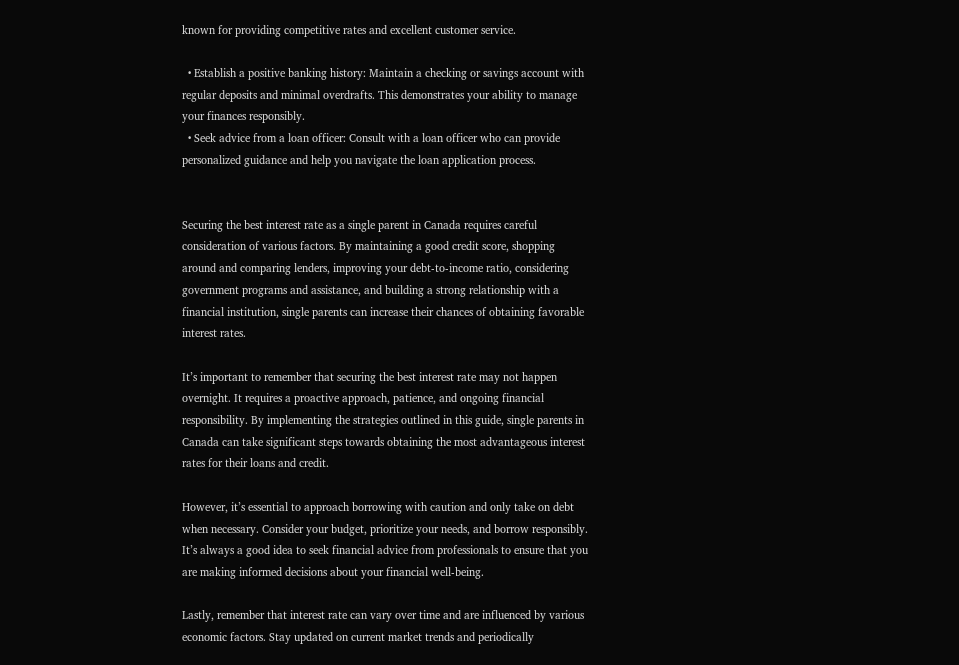known for providing competitive rates and excellent customer service.

  • Establish a positive banking history: Maintain a checking or savings account with regular deposits and minimal overdrafts. This demonstrates your ability to manage your finances responsibly.
  • Seek advice from a loan officer: Consult with a loan officer who can provide personalized guidance and help you navigate the loan application process.


Securing the best interest rate as a single parent in Canada requires careful consideration of various factors. By maintaining a good credit score, shopping around and comparing lenders, improving your debt-to-income ratio, considering government programs and assistance, and building a strong relationship with a financial institution, single parents can increase their chances of obtaining favorable interest rates.

It’s important to remember that securing the best interest rate may not happen overnight. It requires a proactive approach, patience, and ongoing financial responsibility. By implementing the strategies outlined in this guide, single parents in Canada can take significant steps towards obtaining the most advantageous interest rates for their loans and credit.

However, it’s essential to approach borrowing with caution and only take on debt when necessary. Consider your budget, prioritize your needs, and borrow responsibly. It’s always a good idea to seek financial advice from professionals to ensure that you are making informed decisions about your financial well-being.

Lastly, remember that interest rate can vary over time and are influenced by various economic factors. Stay updated on current market trends and periodically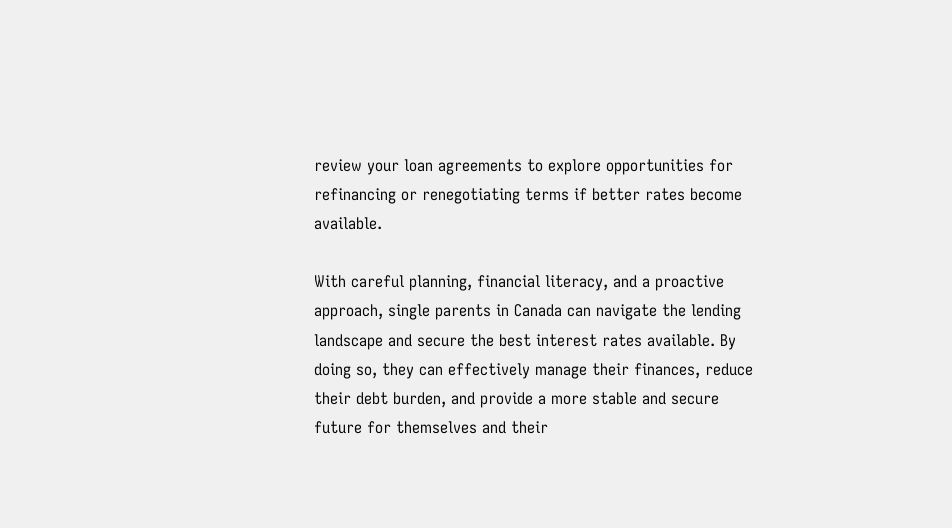review your loan agreements to explore opportunities for refinancing or renegotiating terms if better rates become available.

With careful planning, financial literacy, and a proactive approach, single parents in Canada can navigate the lending landscape and secure the best interest rates available. By doing so, they can effectively manage their finances, reduce their debt burden, and provide a more stable and secure future for themselves and their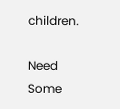children.

Need Some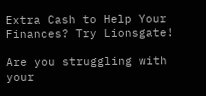Extra Cash to Help Your Finances? Try Lionsgate!

Are you struggling with your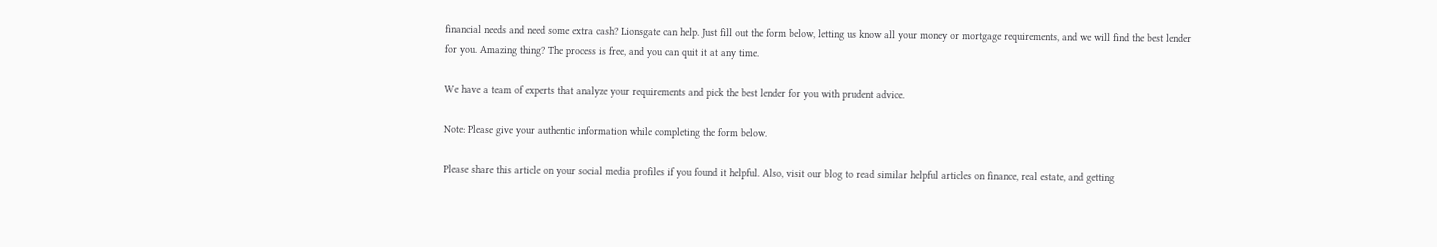financial needs and need some extra cash? Lionsgate can help. Just fill out the form below, letting us know all your money or mortgage requirements, and we will find the best lender for you. Amazing thing? The process is free, and you can quit it at any time.

We have a team of experts that analyze your requirements and pick the best lender for you with prudent advice.

Note: Please give your authentic information while completing the form below.

Please share this article on your social media profiles if you found it helpful. Also, visit our blog to read similar helpful articles on finance, real estate, and getting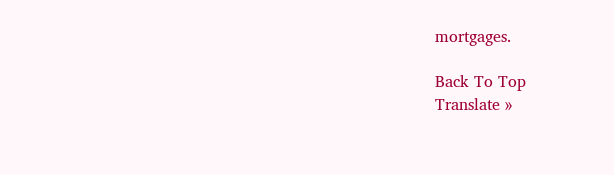mortgages.

Back To Top
Translate »